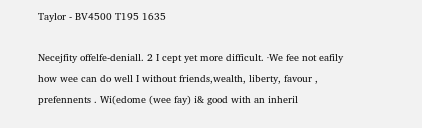Taylor - BV4500 T195 1635

Necejfity offelfe-deniall. 2 I cept yet more difficult. ·We fee not eafily how wee can do well I without friends,wealth, liberty, favour , prefennents . Wi(edome (wee fay) i& good with an inheril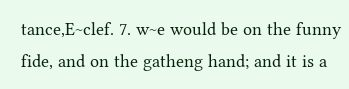tance,E~clef. 7. w~e would be on the funny fide, and on the gatheng hand; and it is a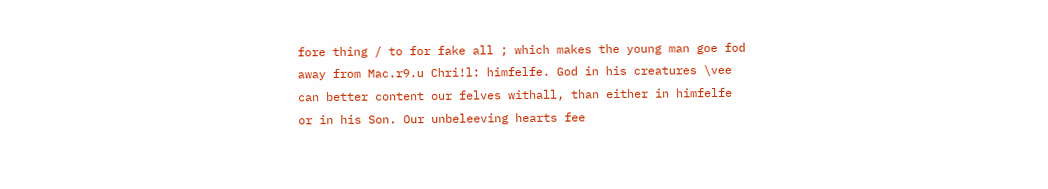fore thing / to for fake all ; which makes the young man goe fod away from Mac.r9.u Chri!l: himfelfe. God in his creatures \vee can better content our felves withall, than either in himfelfe or in his Son. Our unbeleeving hearts fee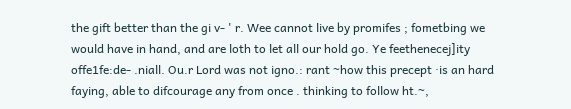the gift better than the gi v- ' r. Wee cannot live by promifes ; fometbing we would have in hand, and are loth to let all our hold go. Ye feethenecej]ity offe1fe:de- .niall. Ou.r Lord was not igno.: rant ~how this precept ·is an hard faying, able to difcourage any from once . thinking to follow ht.~,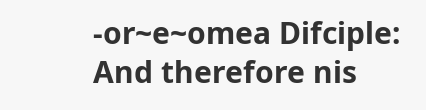-or~e~omea Difciple: And therefore nis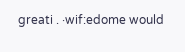greati . ·wif:edome would